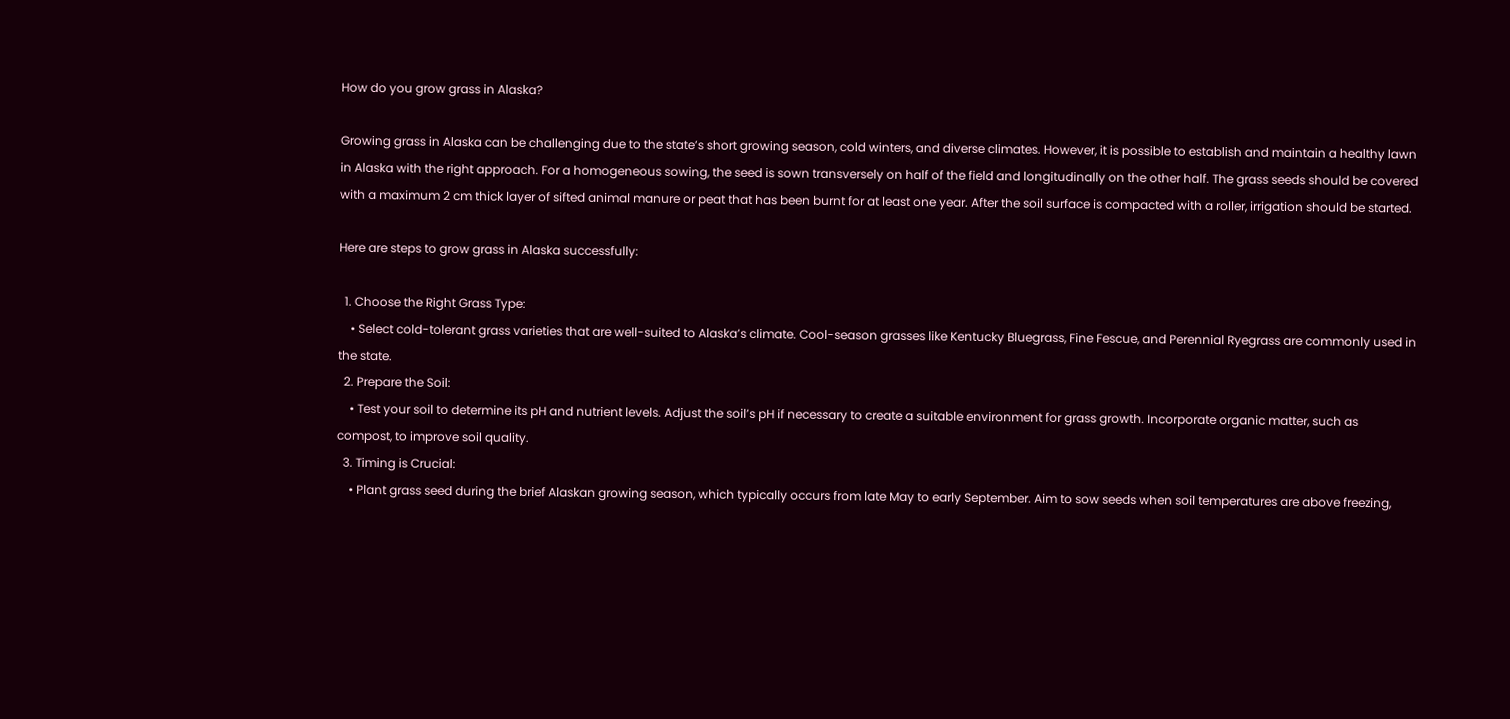How do you grow grass in Alaska?

Growing grass in Alaska can be challenging due to the state’s short growing season, cold winters, and diverse climates. However, it is possible to establish and maintain a healthy lawn in Alaska with the right approach. For a homogeneous sowing, the seed is sown transversely on half of the field and longitudinally on the other half. The grass seeds should be covered with a maximum 2 cm thick layer of sifted animal manure or peat that has been burnt for at least one year. After the soil surface is compacted with a roller, irrigation should be started.

Here are steps to grow grass in Alaska successfully:

  1. Choose the Right Grass Type:
    • Select cold-tolerant grass varieties that are well-suited to Alaska’s climate. Cool-season grasses like Kentucky Bluegrass, Fine Fescue, and Perennial Ryegrass are commonly used in the state.
  2. Prepare the Soil:
    • Test your soil to determine its pH and nutrient levels. Adjust the soil’s pH if necessary to create a suitable environment for grass growth. Incorporate organic matter, such as compost, to improve soil quality.
  3. Timing is Crucial:
    • Plant grass seed during the brief Alaskan growing season, which typically occurs from late May to early September. Aim to sow seeds when soil temperatures are above freezing,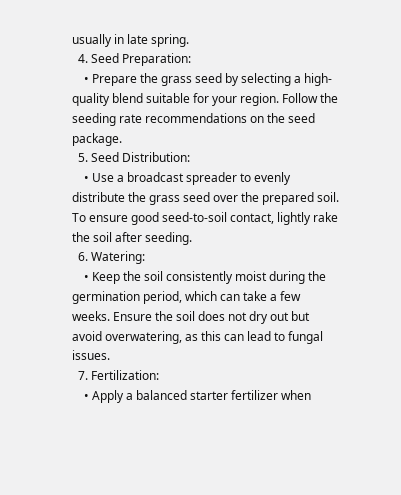usually in late spring.
  4. Seed Preparation:
    • Prepare the grass seed by selecting a high-quality blend suitable for your region. Follow the seeding rate recommendations on the seed package.
  5. Seed Distribution:
    • Use a broadcast spreader to evenly distribute the grass seed over the prepared soil. To ensure good seed-to-soil contact, lightly rake the soil after seeding.
  6. Watering:
    • Keep the soil consistently moist during the germination period, which can take a few weeks. Ensure the soil does not dry out but avoid overwatering, as this can lead to fungal issues.
  7. Fertilization:
    • Apply a balanced starter fertilizer when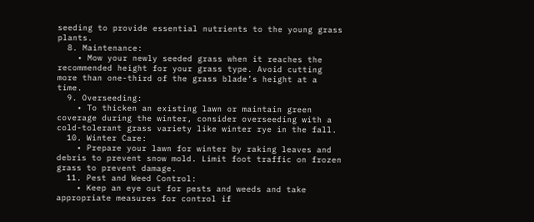seeding to provide essential nutrients to the young grass plants.
  8. Maintenance:
    • Mow your newly seeded grass when it reaches the recommended height for your grass type. Avoid cutting more than one-third of the grass blade’s height at a time.
  9. Overseeding:
    • To thicken an existing lawn or maintain green coverage during the winter, consider overseeding with a cold-tolerant grass variety like winter rye in the fall.
  10. Winter Care:
    • Prepare your lawn for winter by raking leaves and debris to prevent snow mold. Limit foot traffic on frozen grass to prevent damage.
  11. Pest and Weed Control:
    • Keep an eye out for pests and weeds and take appropriate measures for control if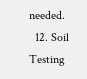needed.
  12. Soil Testing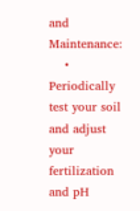and Maintenance:
    • Periodically test your soil and adjust your fertilization and pH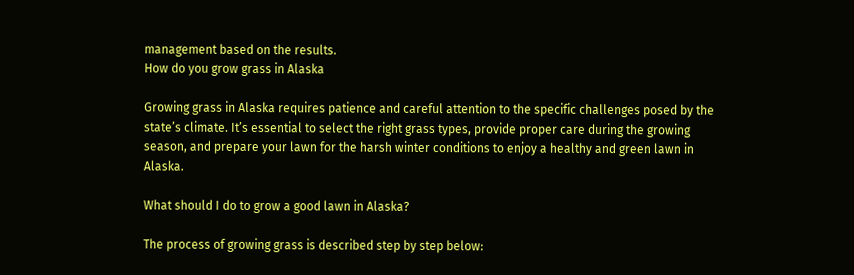management based on the results.
How do you grow grass in Alaska

Growing grass in Alaska requires patience and careful attention to the specific challenges posed by the state’s climate. It’s essential to select the right grass types, provide proper care during the growing season, and prepare your lawn for the harsh winter conditions to enjoy a healthy and green lawn in Alaska.

What should I do to grow a good lawn in Alaska?

The process of growing grass is described step by step below: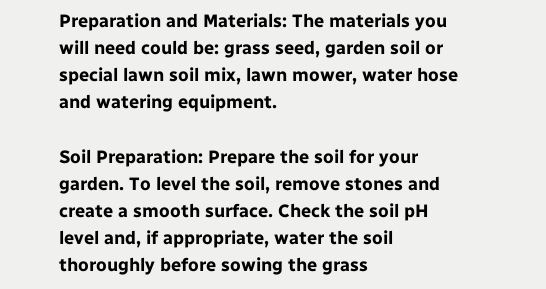Preparation and Materials: The materials you will need could be: grass seed, garden soil or special lawn soil mix, lawn mower, water hose and watering equipment.

Soil Preparation: Prepare the soil for your garden. To level the soil, remove stones and create a smooth surface. Check the soil pH level and, if appropriate, water the soil thoroughly before sowing the grass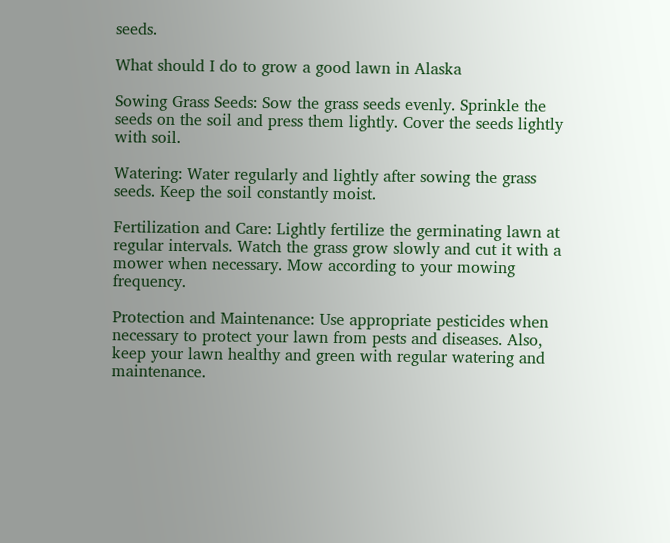seeds.

What should I do to grow a good lawn in Alaska

Sowing Grass Seeds: Sow the grass seeds evenly. Sprinkle the seeds on the soil and press them lightly. Cover the seeds lightly with soil.

Watering: Water regularly and lightly after sowing the grass seeds. Keep the soil constantly moist.

Fertilization and Care: Lightly fertilize the germinating lawn at regular intervals. Watch the grass grow slowly and cut it with a mower when necessary. Mow according to your mowing frequency.

Protection and Maintenance: Use appropriate pesticides when necessary to protect your lawn from pests and diseases. Also, keep your lawn healthy and green with regular watering and maintenance.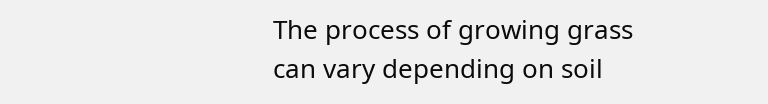The process of growing grass can vary depending on soil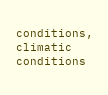conditions, climatic conditions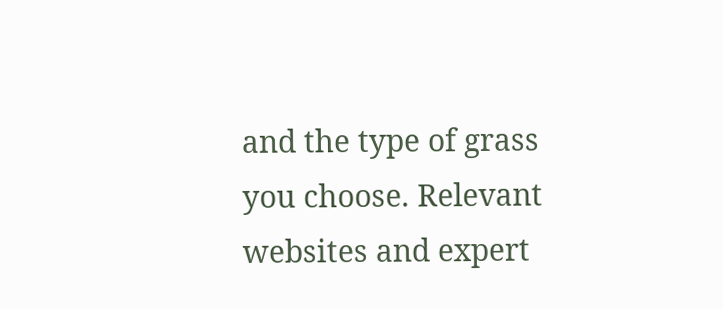and the type of grass you choose. Relevant websites and expert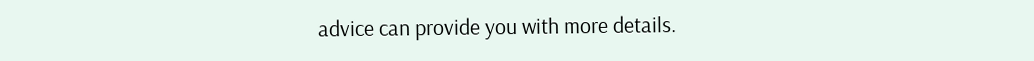advice can provide you with more details.